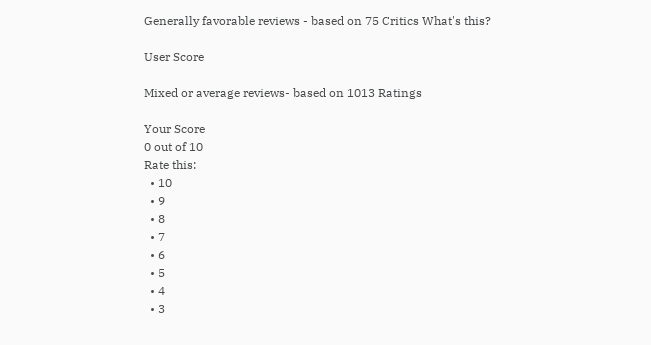Generally favorable reviews - based on 75 Critics What's this?

User Score

Mixed or average reviews- based on 1013 Ratings

Your Score
0 out of 10
Rate this:
  • 10
  • 9
  • 8
  • 7
  • 6
  • 5
  • 4
  • 3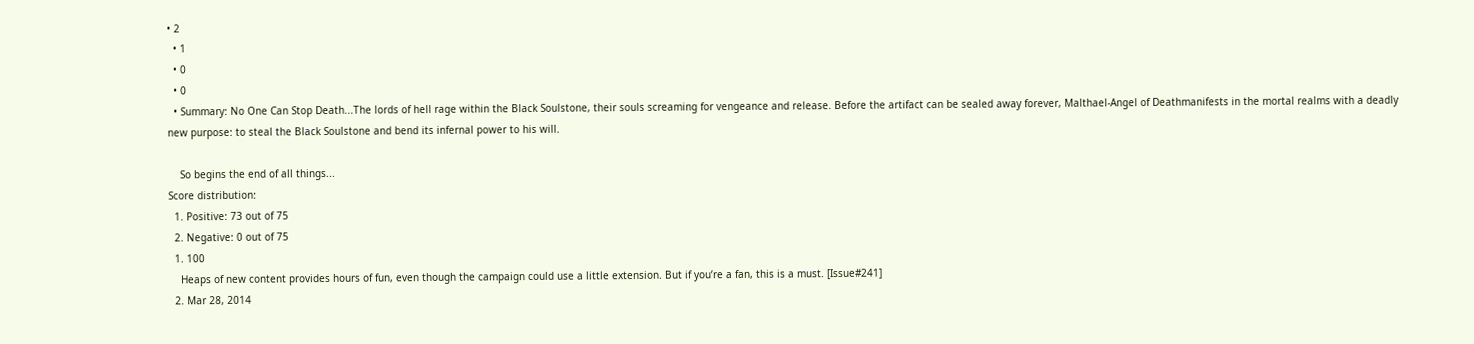• 2
  • 1
  • 0
  • 0
  • Summary: No One Can Stop Death...The lords of hell rage within the Black Soulstone, their souls screaming for vengeance and release. Before the artifact can be sealed away forever, Malthael-Angel of Deathmanifests in the mortal realms with a deadly new purpose: to steal the Black Soulstone and bend its infernal power to his will.

    So begins the end of all things...
Score distribution:
  1. Positive: 73 out of 75
  2. Negative: 0 out of 75
  1. 100
    Heaps of new content provides hours of fun, even though the campaign could use a little extension. But if you’re a fan, this is a must. [Issue#241]
  2. Mar 28, 2014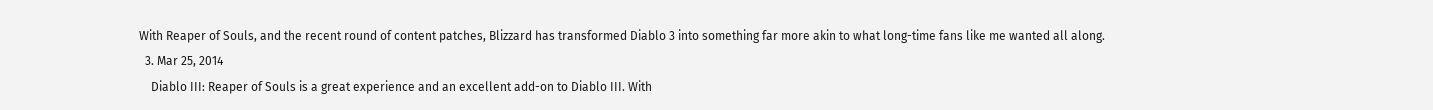With Reaper of Souls, and the recent round of content patches, Blizzard has transformed Diablo 3 into something far more akin to what long-time fans like me wanted all along.
  3. Mar 25, 2014
    Diablo III: Reaper of Souls is a great experience and an excellent add-on to Diablo III. With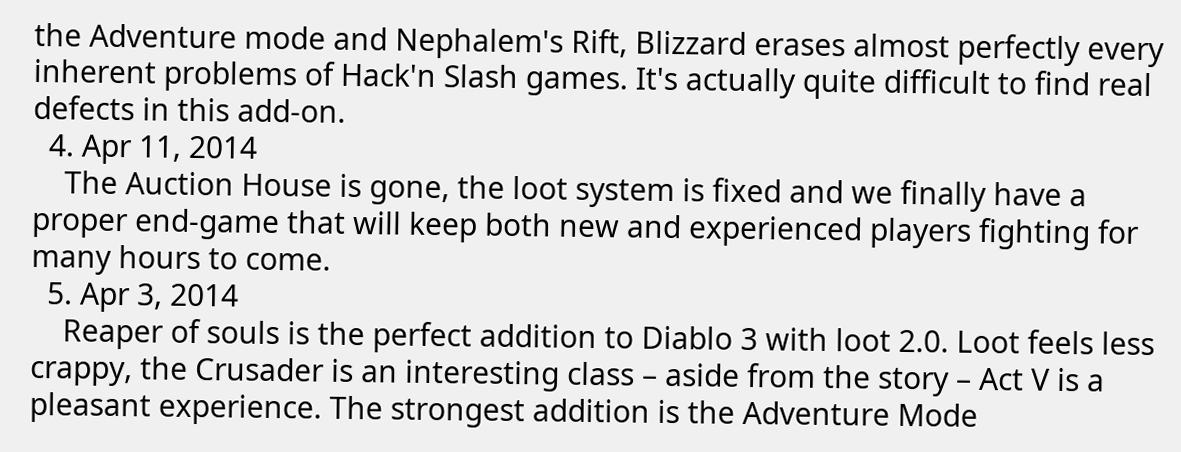the Adventure mode and Nephalem's Rift, Blizzard erases almost perfectly every inherent problems of Hack'n Slash games. It's actually quite difficult to find real defects in this add-on.
  4. Apr 11, 2014
    The Auction House is gone, the loot system is fixed and we finally have a proper end-game that will keep both new and experienced players fighting for many hours to come.
  5. Apr 3, 2014
    Reaper of souls is the perfect addition to Diablo 3 with loot 2.0. Loot feels less crappy, the Crusader is an interesting class – aside from the story – Act V is a pleasant experience. The strongest addition is the Adventure Mode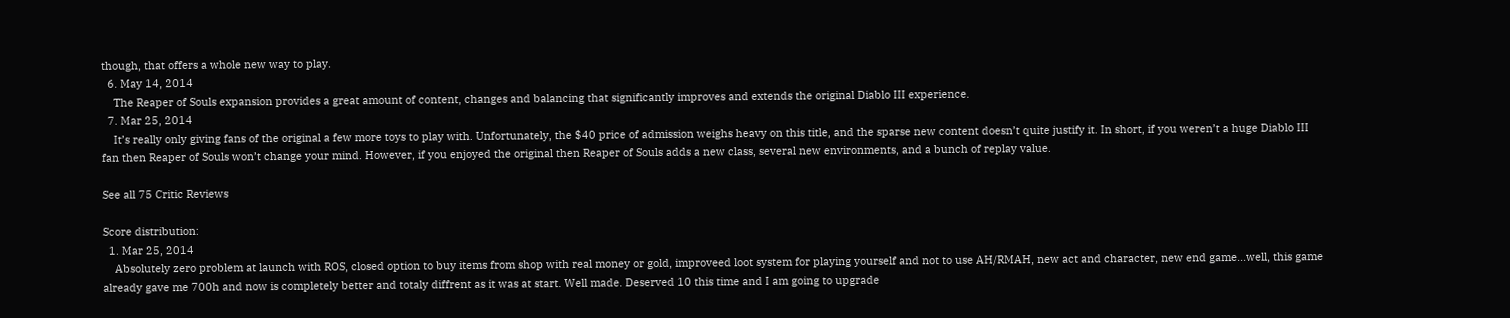though, that offers a whole new way to play.
  6. May 14, 2014
    The Reaper of Souls expansion provides a great amount of content, changes and balancing that significantly improves and extends the original Diablo III experience.
  7. Mar 25, 2014
    It’s really only giving fans of the original a few more toys to play with. Unfortunately, the $40 price of admission weighs heavy on this title, and the sparse new content doesn’t quite justify it. In short, if you weren’t a huge Diablo III fan then Reaper of Souls won’t change your mind. However, if you enjoyed the original then Reaper of Souls adds a new class, several new environments, and a bunch of replay value.

See all 75 Critic Reviews

Score distribution:
  1. Mar 25, 2014
    Absolutely zero problem at launch with ROS, closed option to buy items from shop with real money or gold, improveed loot system for playing yourself and not to use AH/RMAH, new act and character, new end game...well, this game already gave me 700h and now is completely better and totaly diffrent as it was at start. Well made. Deserved 10 this time and I am going to upgrade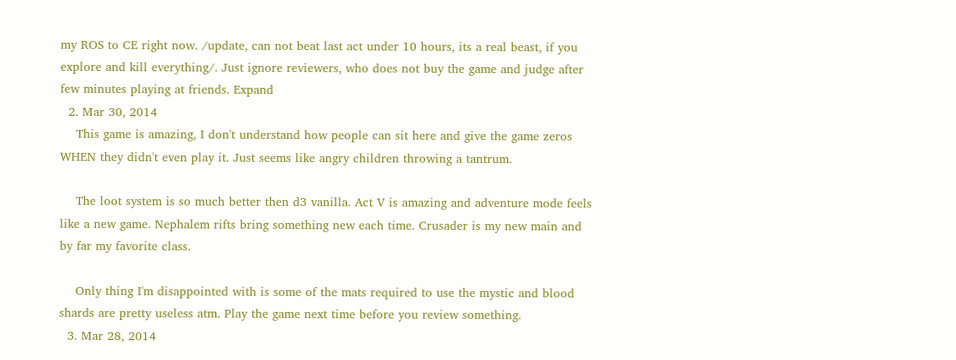my ROS to CE right now. /update, can not beat last act under 10 hours, its a real beast, if you explore and kill everything/. Just ignore reviewers, who does not buy the game and judge after few minutes playing at friends. Expand
  2. Mar 30, 2014
    This game is amazing, I don't understand how people can sit here and give the game zeros WHEN they didn't even play it. Just seems like angry children throwing a tantrum.

    The loot system is so much better then d3 vanilla. Act V is amazing and adventure mode feels like a new game. Nephalem rifts bring something new each time. Crusader is my new main and by far my favorite class.

    Only thing I'm disappointed with is some of the mats required to use the mystic and blood shards are pretty useless atm. Play the game next time before you review something.
  3. Mar 28, 2014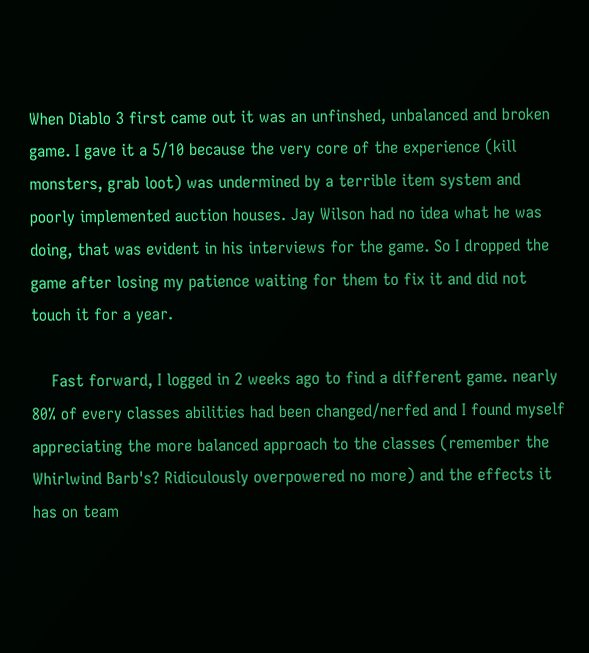When Diablo 3 first came out it was an unfinshed, unbalanced and broken game. I gave it a 5/10 because the very core of the experience (kill monsters, grab loot) was undermined by a terrible item system and poorly implemented auction houses. Jay Wilson had no idea what he was doing, that was evident in his interviews for the game. So I dropped the game after losing my patience waiting for them to fix it and did not touch it for a year.

    Fast forward, I logged in 2 weeks ago to find a different game. nearly 80% of every classes abilities had been changed/nerfed and I found myself appreciating the more balanced approach to the classes (remember the Whirlwind Barb's? Ridiculously overpowered no more) and the effects it has on team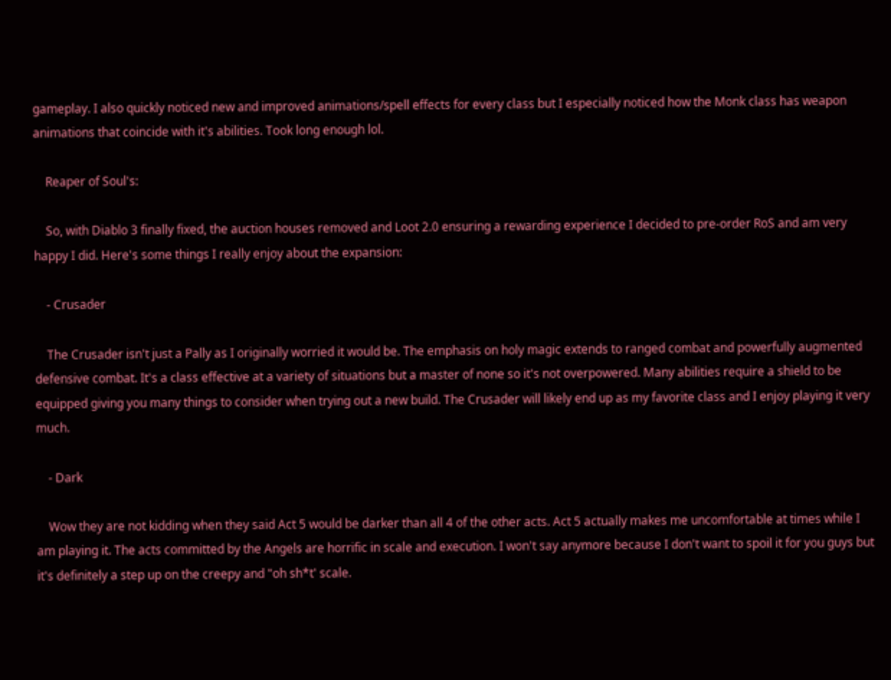gameplay. I also quickly noticed new and improved animations/spell effects for every class but I especially noticed how the Monk class has weapon animations that coincide with it's abilities. Took long enough lol.

    Reaper of Soul's:

    So, with Diablo 3 finally fixed, the auction houses removed and Loot 2.0 ensuring a rewarding experience I decided to pre-order RoS and am very happy I did. Here's some things I really enjoy about the expansion:

    - Crusader

    The Crusader isn't just a Pally as I originally worried it would be. The emphasis on holy magic extends to ranged combat and powerfully augmented defensive combat. It's a class effective at a variety of situations but a master of none so it's not overpowered. Many abilities require a shield to be equipped giving you many things to consider when trying out a new build. The Crusader will likely end up as my favorite class and I enjoy playing it very much.

    - Dark

    Wow they are not kidding when they said Act 5 would be darker than all 4 of the other acts. Act 5 actually makes me uncomfortable at times while I am playing it. The acts committed by the Angels are horrific in scale and execution. I won't say anymore because I don't want to spoil it for you guys but it's definitely a step up on the creepy and "oh sh*t' scale.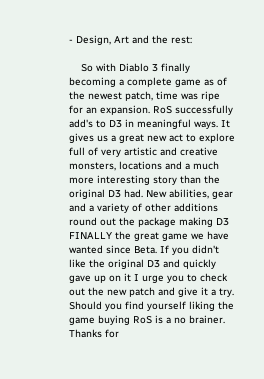- Design, Art and the rest:

    So with Diablo 3 finally becoming a complete game as of the newest patch, time was ripe for an expansion. RoS successfully add's to D3 in meaningful ways. It gives us a great new act to explore full of very artistic and creative monsters, locations and a much more interesting story than the original D3 had. New abilities, gear and a variety of other additions round out the package making D3 FINALLY the great game we have wanted since Beta. If you didn't like the original D3 and quickly gave up on it I urge you to check out the new patch and give it a try. Should you find yourself liking the game buying RoS is a no brainer. Thanks for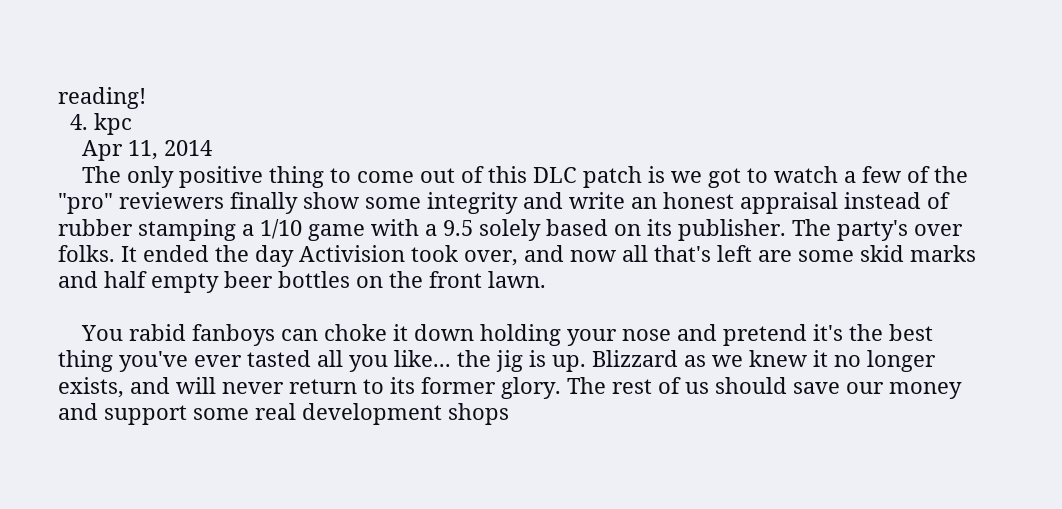reading!
  4. kpc
    Apr 11, 2014
    The only positive thing to come out of this DLC patch is we got to watch a few of the "pro" reviewers finally show some integrity and write an honest appraisal instead of rubber stamping a 1/10 game with a 9.5 solely based on its publisher. The party's over folks. It ended the day Activision took over, and now all that's left are some skid marks and half empty beer bottles on the front lawn.

    You rabid fanboys can choke it down holding your nose and pretend it's the best thing you've ever tasted all you like... the jig is up. Blizzard as we knew it no longer exists, and will never return to its former glory. The rest of us should save our money and support some real development shops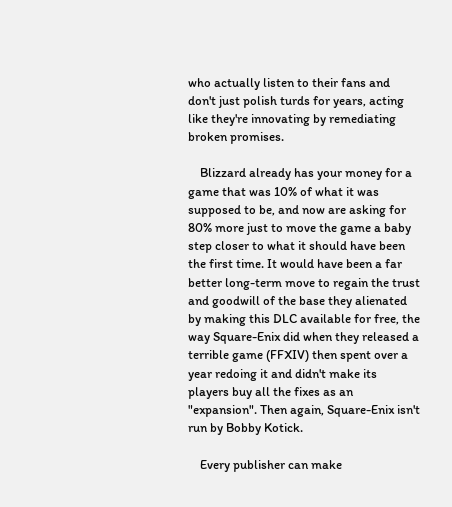who actually listen to their fans and don't just polish turds for years, acting like they're innovating by remediating broken promises.

    Blizzard already has your money for a game that was 10% of what it was supposed to be, and now are asking for 80% more just to move the game a baby step closer to what it should have been the first time. It would have been a far better long-term move to regain the trust and goodwill of the base they alienated by making this DLC available for free, the way Square-Enix did when they released a terrible game (FFXIV) then spent over a year redoing it and didn't make its players buy all the fixes as an "expansion". Then again, Square-Enix isn't run by Bobby Kotick.

    Every publisher can make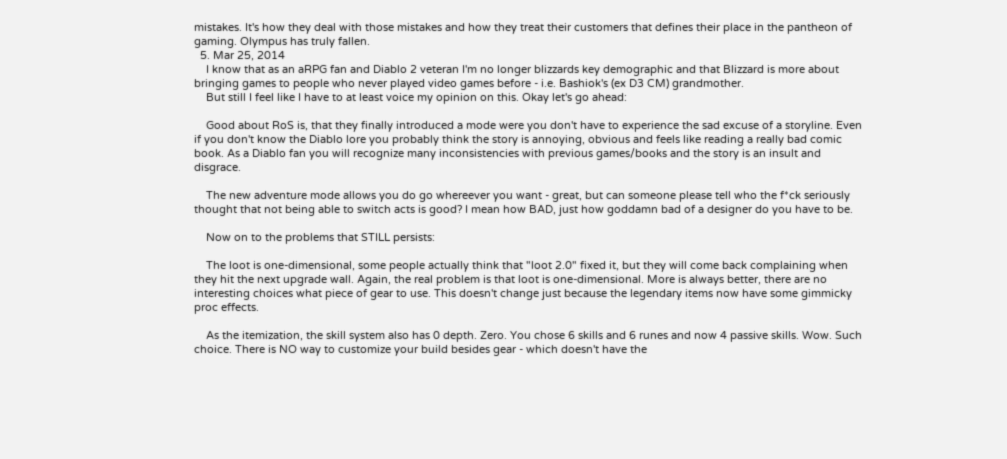mistakes. It's how they deal with those mistakes and how they treat their customers that defines their place in the pantheon of gaming. Olympus has truly fallen.
  5. Mar 25, 2014
    I know that as an aRPG fan and Diablo 2 veteran I'm no longer blizzards key demographic and that Blizzard is more about bringing games to people who never played video games before - i.e. Bashiok's (ex D3 CM) grandmother.
    But still I feel like I have to at least voice my opinion on this. Okay let's go ahead:

    Good about RoS is, that they finally introduced a mode were you don't have to experience the sad excuse of a storyline. Even if you don't know the Diablo lore you probably think the story is annoying, obvious and feels like reading a really bad comic book. As a Diablo fan you will recognize many inconsistencies with previous games/books and the story is an insult and disgrace.

    The new adventure mode allows you do go whereever you want - great, but can someone please tell who the f*ck seriously thought that not being able to switch acts is good? I mean how BAD, just how goddamn bad of a designer do you have to be.

    Now on to the problems that STILL persists:

    The loot is one-dimensional, some people actually think that "loot 2.0" fixed it, but they will come back complaining when they hit the next upgrade wall. Again, the real problem is that loot is one-dimensional. More is always better, there are no interesting choices what piece of gear to use. This doesn't change just because the legendary items now have some gimmicky proc effects.

    As the itemization, the skill system also has 0 depth. Zero. You chose 6 skills and 6 runes and now 4 passive skills. Wow. Such choice. There is NO way to customize your build besides gear - which doesn't have the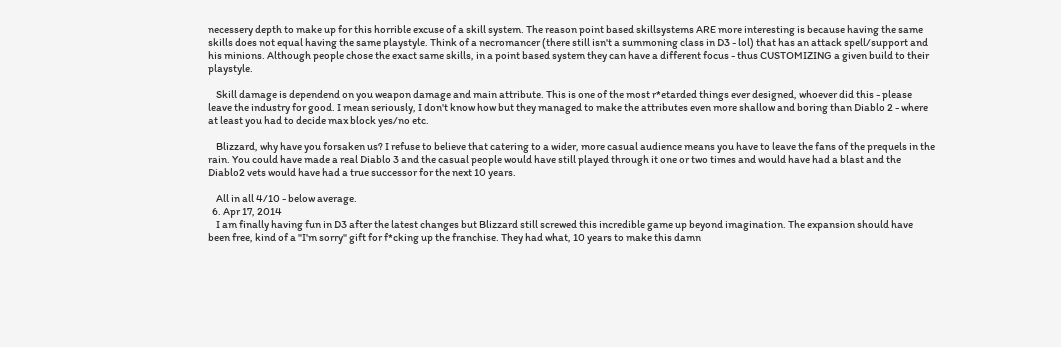necessery depth to make up for this horrible excuse of a skill system. The reason point based skillsystems ARE more interesting is because having the same skills does not equal having the same playstyle. Think of a necromancer (there still isn't a summoning class in D3 - lol) that has an attack spell/support and his minions. Although people chose the exact same skills, in a point based system they can have a different focus - thus CUSTOMIZING a given build to their playstyle.

    Skill damage is dependend on you weapon damage and main attribute. This is one of the most r*etarded things ever designed, whoever did this - please leave the industry for good. I mean seriously, I don't know how but they managed to make the attributes even more shallow and boring than Diablo 2 - where at least you had to decide max block yes/no etc.

    Blizzard, why have you forsaken us? I refuse to believe that catering to a wider, more casual audience means you have to leave the fans of the prequels in the rain. You could have made a real Diablo 3 and the casual people would have still played through it one or two times and would have had a blast and the Diablo2 vets would have had a true successor for the next 10 years.

    All in all 4/10 - below average.
  6. Apr 17, 2014
    I am finally having fun in D3 after the latest changes but Blizzard still screwed this incredible game up beyond imagination. The expansion should have been free, kind of a "I'm sorry" gift for f*cking up the franchise. They had what, 10 years to make this damn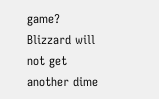game? Blizzard will not get another dime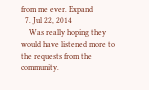from me ever. Expand
  7. Jul 22, 2014
    Was really hoping they would have listened more to the requests from the community.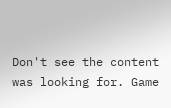Don't see the content was looking for. Game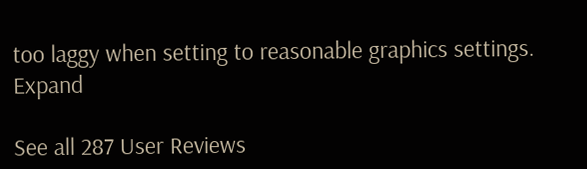too laggy when setting to reasonable graphics settings. Expand

See all 287 User Reviews